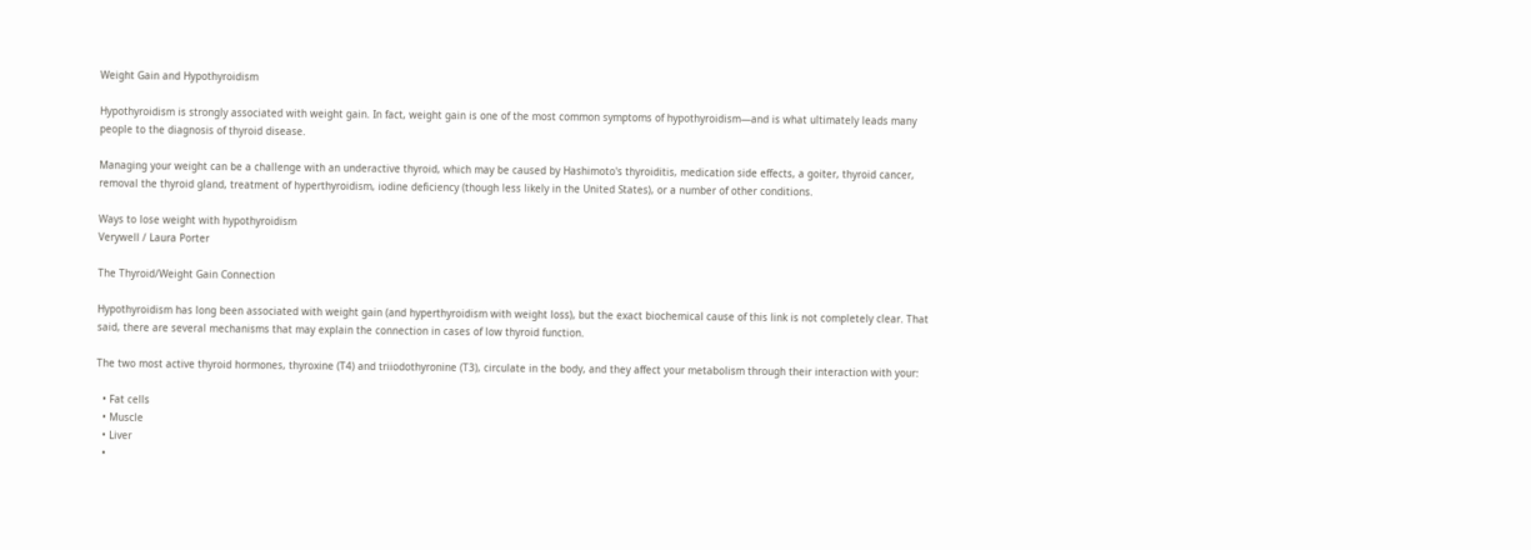Weight Gain and Hypothyroidism

Hypothyroidism is strongly associated with weight gain. In fact, weight gain is one of the most common symptoms of hypothyroidism—and is what ultimately leads many people to the diagnosis of thyroid disease.

Managing your weight can be a challenge with an underactive thyroid, which may be caused by Hashimoto's thyroiditis, medication side effects, a goiter, thyroid cancer, removal the thyroid gland, treatment of hyperthyroidism, iodine deficiency (though less likely in the United States), or a number of other conditions.

Ways to lose weight with hypothyroidism
Verywell / Laura Porter

The Thyroid/Weight Gain Connection

Hypothyroidism has long been associated with weight gain (and hyperthyroidism with weight loss), but the exact biochemical cause of this link is not completely clear. That said, there are several mechanisms that may explain the connection in cases of low thyroid function.

The two most active thyroid hormones, thyroxine (T4) and triiodothyronine (T3), circulate in the body, and they affect your metabolism through their interaction with your:

  • Fat cells
  • Muscle
  • Liver
  •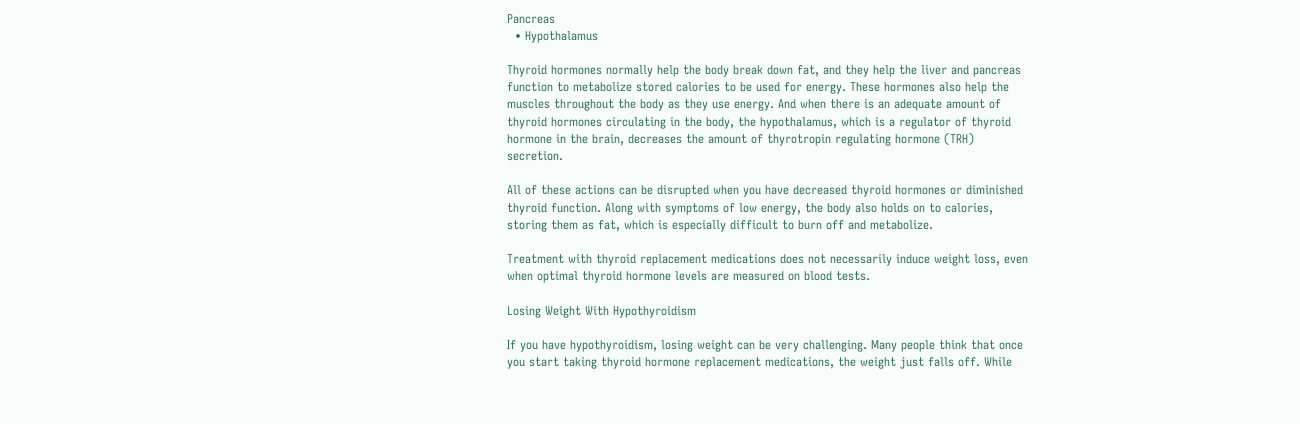Pancreas
  • Hypothalamus

Thyroid hormones normally help the body break down fat, and they help the liver and pancreas function to metabolize stored calories to be used for energy. These hormones also help the muscles throughout the body as they use energy. And when there is an adequate amount of thyroid hormones circulating in the body, the hypothalamus, which is a regulator of thyroid hormone in the brain, decreases the amount of thyrotropin regulating hormone (TRH) secretion.

All of these actions can be disrupted when you have decreased thyroid hormones or diminished thyroid function. Along with symptoms of low energy, the body also holds on to calories, storing them as fat, which is especially difficult to burn off and metabolize.

Treatment with thyroid replacement medications does not necessarily induce weight loss, even when optimal thyroid hormone levels are measured on blood tests.

Losing Weight With Hypothyroidism

If you have hypothyroidism, losing weight can be very challenging. Many people think that once you start taking thyroid hormone replacement medications, the weight just falls off. While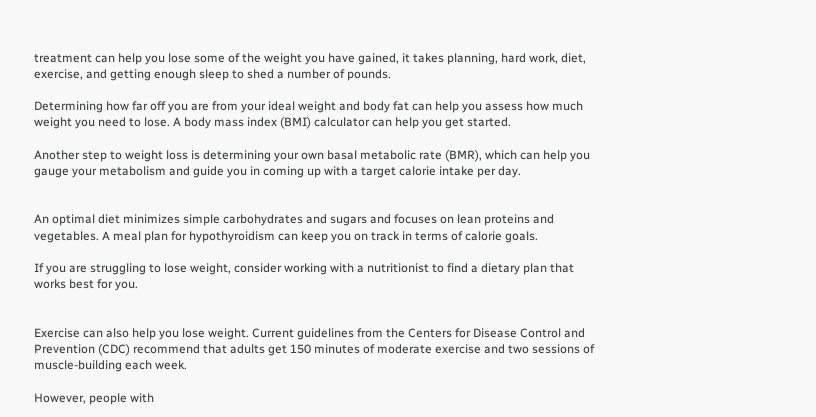treatment can help you lose some of the weight you have gained, it takes planning, hard work, diet, exercise, and getting enough sleep to shed a number of pounds.

Determining how far off you are from your ideal weight and body fat can help you assess how much weight you need to lose. A body mass index (BMI) calculator can help you get started.

Another step to weight loss is determining your own basal metabolic rate (BMR), which can help you gauge your metabolism and guide you in coming up with a target calorie intake per day.


An optimal diet minimizes simple carbohydrates and sugars and focuses on lean proteins and vegetables. A meal plan for hypothyroidism can keep you on track in terms of calorie goals.

If you are struggling to lose weight, consider working with a nutritionist to find a dietary plan that works best for you.


Exercise can also help you lose weight. Current guidelines from the Centers for Disease Control and Prevention (CDC) recommend that adults get 150 minutes of moderate exercise and two sessions of muscle-building each week.

However, people with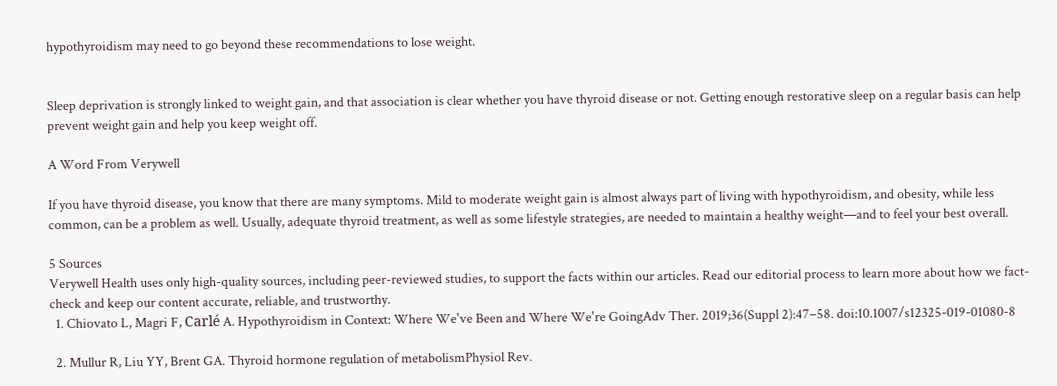hypothyroidism may need to go beyond these recommendations to lose weight.


Sleep deprivation is strongly linked to weight gain, and that association is clear whether you have thyroid disease or not. Getting enough restorative sleep on a regular basis can help prevent weight gain and help you keep weight off.

A Word From Verywell

If you have thyroid disease, you know that there are many symptoms. Mild to moderate weight gain is almost always part of living with hypothyroidism, and obesity, while less common, can be a problem as well. Usually, adequate thyroid treatment, as well as some lifestyle strategies, are needed to maintain a healthy weight—and to feel your best overall.

5 Sources
Verywell Health uses only high-quality sources, including peer-reviewed studies, to support the facts within our articles. Read our editorial process to learn more about how we fact-check and keep our content accurate, reliable, and trustworthy.
  1. Chiovato L, Magri F, Carlé A. Hypothyroidism in Context: Where We've Been and Where We're GoingAdv Ther. 2019;36(Suppl 2):47–58. doi:10.1007/s12325-019-01080-8

  2. Mullur R, Liu YY, Brent GA. Thyroid hormone regulation of metabolismPhysiol Rev.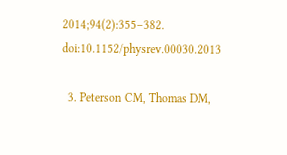2014;94(2):355–382. doi:10.1152/physrev.00030.2013

  3. Peterson CM, Thomas DM,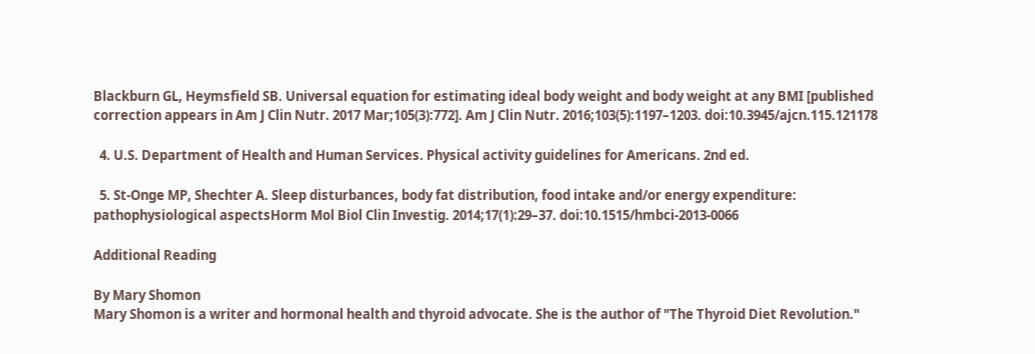Blackburn GL, Heymsfield SB. Universal equation for estimating ideal body weight and body weight at any BMI [published correction appears in Am J Clin Nutr. 2017 Mar;105(3):772]. Am J Clin Nutr. 2016;103(5):1197–1203. doi:10.3945/ajcn.115.121178

  4. U.S. Department of Health and Human Services. Physical activity guidelines for Americans. 2nd ed.

  5. St-Onge MP, Shechter A. Sleep disturbances, body fat distribution, food intake and/or energy expenditure: pathophysiological aspectsHorm Mol Biol Clin Investig. 2014;17(1):29–37. doi:10.1515/hmbci-2013-0066

Additional Reading

By Mary Shomon
Mary Shomon is a writer and hormonal health and thyroid advocate. She is the author of "The Thyroid Diet Revolution."